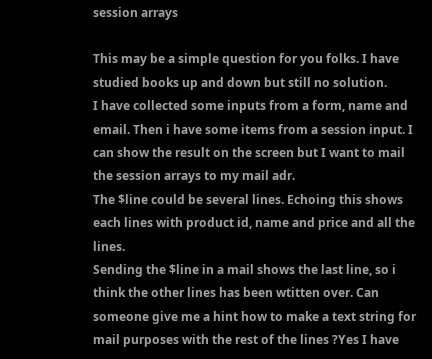session arrays

This may be a simple question for you folks. I have studied books up and down but still no solution.
I have collected some inputs from a form, name and email. Then i have some items from a session input. I can show the result on the screen but I want to mail the session arrays to my mail adr.
The $line could be several lines. Echoing this shows each lines with product id, name and price and all the lines.
Sending the $line in a mail shows the last line, so i think the other lines has been wtitten over. Can someone give me a hint how to make a text string for mail purposes with the rest of the lines ?Yes I have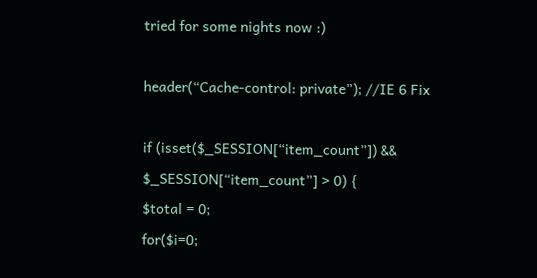tried for some nights now :)

header(“Cache-control: private”); //IE 6 Fix

if (isset($_SESSION[“item_count”]) && $_SESSION[“item_count”] > 0) {
$total = 0;
for($i=0;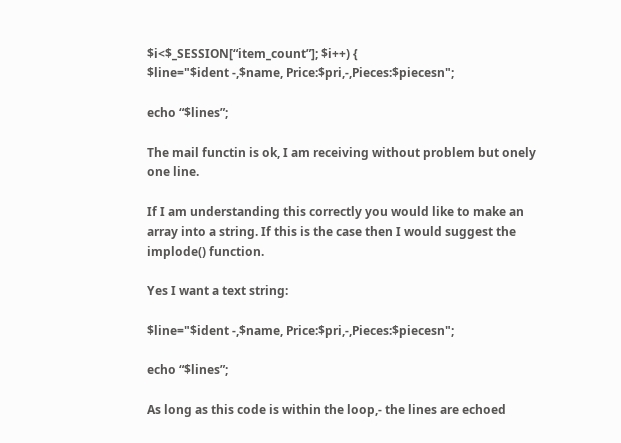$i<$_SESSION[“item_count”]; $i++) {
$line="$ident -,$name, Price:$pri,-,Pieces:$piecesn";

echo “$lines”;

The mail functin is ok, I am receiving without problem but onely one line.

If I am understanding this correctly you would like to make an array into a string. If this is the case then I would suggest the implode() function.

Yes I want a text string:

$line="$ident -,$name, Price:$pri,-,Pieces:$piecesn";

echo “$lines”;

As long as this code is within the loop,- the lines are echoed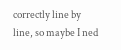correctly line by line, so maybe I ned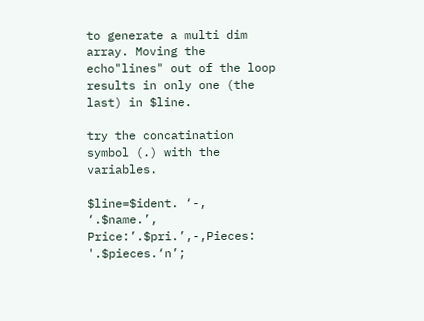to generate a multi dim array. Moving the echo"lines" out of the loop results in only one (the last) in $line.

try the concatination symbol (.) with the variables.

$line=$ident. ‘-, ‘.$name.’, Price:’.$pri.’,-,Pieces: '.$pieces.‘n’;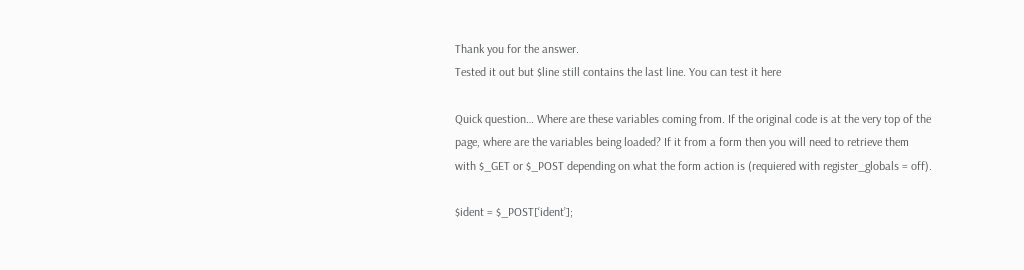Thank you for the answer.
Tested it out but $line still contains the last line. You can test it here

Quick question… Where are these variables coming from. If the original code is at the very top of the page, where are the variables being loaded? If it from a form then you will need to retrieve them with $_GET or $_POST depending on what the form action is (requiered with register_globals = off).

$ident = $_POST[‘ident’];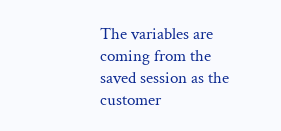The variables are coming from the saved session as the customer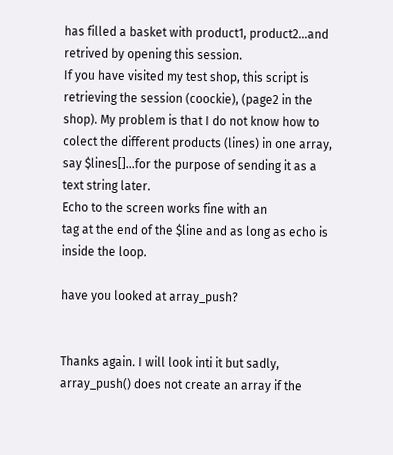has filled a basket with product1, product2…and retrived by opening this session.
If you have visited my test shop, this script is retrieving the session (coockie), (page2 in the shop). My problem is that I do not know how to colect the different products (lines) in one array, say $lines[]…for the purpose of sending it as a text string later.
Echo to the screen works fine with an
tag at the end of the $line and as long as echo is inside the loop.

have you looked at array_push?


Thanks again. I will look inti it but sadly, array_push() does not create an array if the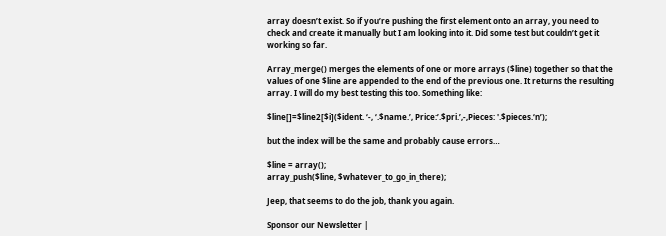array doesn’t exist. So if you’re pushing the first element onto an array, you need to check and create it manually but I am looking into it. Did some test but couldn’t get it working so far.

Array_merge() merges the elements of one or more arrays ($line) together so that the values of one $line are appended to the end of the previous one. It returns the resulting array. I will do my best testing this too. Something like:

$line[]=$line2[$i]($ident. ‘-, ‘.$name.’, Price:’.$pri.’,-,Pieces: '.$pieces.‘n’);

but the index will be the same and probably cause errors…

$line = array();
array_push($line, $whatever_to_go_in_there);

Jeep, that seems to do the job, thank you again.

Sponsor our Newsletter |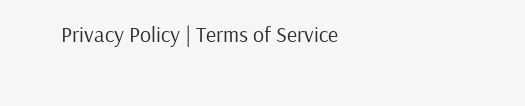Privacy Policy | Terms of Service